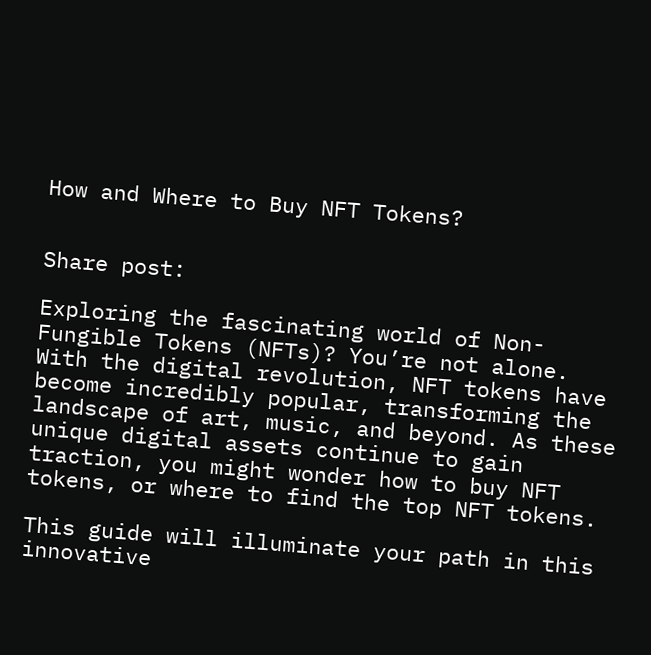How and Where to Buy NFT Tokens?


Share post:

Exploring the fascinating world of Non-Fungible Tokens (NFTs)? You’re not alone. With the digital revolution, NFT tokens have become incredibly popular, transforming the landscape of art, music, and beyond. As these unique digital assets continue to gain traction, you might wonder how to buy NFT tokens, or where to find the top NFT tokens.

This guide will illuminate your path in this innovative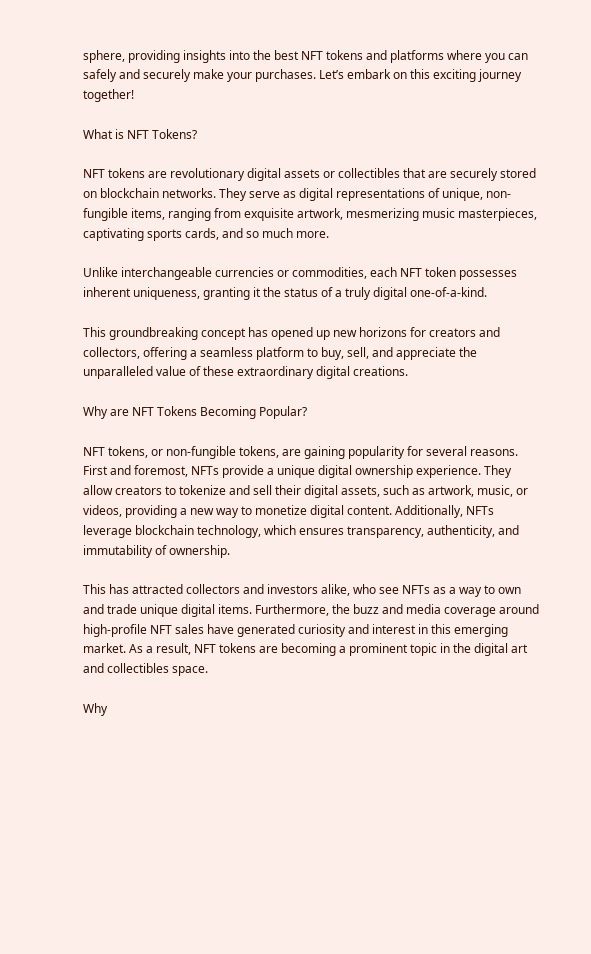sphere, providing insights into the best NFT tokens and platforms where you can safely and securely make your purchases. Let’s embark on this exciting journey together!

What is NFT Tokens?

NFT tokens are revolutionary digital assets or collectibles that are securely stored on blockchain networks. They serve as digital representations of unique, non-fungible items, ranging from exquisite artwork, mesmerizing music masterpieces, captivating sports cards, and so much more.

Unlike interchangeable currencies or commodities, each NFT token possesses inherent uniqueness, granting it the status of a truly digital one-of-a-kind.

This groundbreaking concept has opened up new horizons for creators and collectors, offering a seamless platform to buy, sell, and appreciate the unparalleled value of these extraordinary digital creations.

Why are NFT Tokens Becoming Popular?

NFT tokens, or non-fungible tokens, are gaining popularity for several reasons. First and foremost, NFTs provide a unique digital ownership experience. They allow creators to tokenize and sell their digital assets, such as artwork, music, or videos, providing a new way to monetize digital content. Additionally, NFTs leverage blockchain technology, which ensures transparency, authenticity, and immutability of ownership.

This has attracted collectors and investors alike, who see NFTs as a way to own and trade unique digital items. Furthermore, the buzz and media coverage around high-profile NFT sales have generated curiosity and interest in this emerging market. As a result, NFT tokens are becoming a prominent topic in the digital art and collectibles space.

Why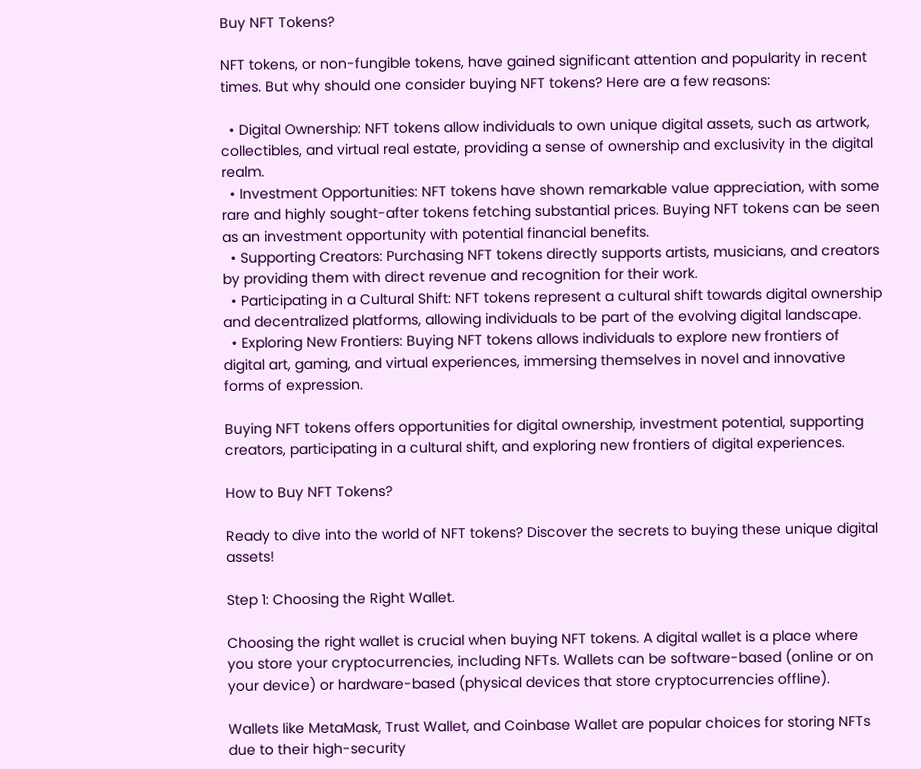Buy NFT Tokens?

NFT tokens, or non-fungible tokens, have gained significant attention and popularity in recent times. But why should one consider buying NFT tokens? Here are a few reasons:

  • Digital Ownership: NFT tokens allow individuals to own unique digital assets, such as artwork, collectibles, and virtual real estate, providing a sense of ownership and exclusivity in the digital realm.
  • Investment Opportunities: NFT tokens have shown remarkable value appreciation, with some rare and highly sought-after tokens fetching substantial prices. Buying NFT tokens can be seen as an investment opportunity with potential financial benefits.
  • Supporting Creators: Purchasing NFT tokens directly supports artists, musicians, and creators by providing them with direct revenue and recognition for their work.
  • Participating in a Cultural Shift: NFT tokens represent a cultural shift towards digital ownership and decentralized platforms, allowing individuals to be part of the evolving digital landscape.
  • Exploring New Frontiers: Buying NFT tokens allows individuals to explore new frontiers of digital art, gaming, and virtual experiences, immersing themselves in novel and innovative forms of expression.

Buying NFT tokens offers opportunities for digital ownership, investment potential, supporting creators, participating in a cultural shift, and exploring new frontiers of digital experiences.

How to Buy NFT Tokens?

Ready to dive into the world of NFT tokens? Discover the secrets to buying these unique digital assets!

Step 1: Choosing the Right Wallet.

Choosing the right wallet is crucial when buying NFT tokens. A digital wallet is a place where you store your cryptocurrencies, including NFTs. Wallets can be software-based (online or on your device) or hardware-based (physical devices that store cryptocurrencies offline).

Wallets like MetaMask, Trust Wallet, and Coinbase Wallet are popular choices for storing NFTs due to their high-security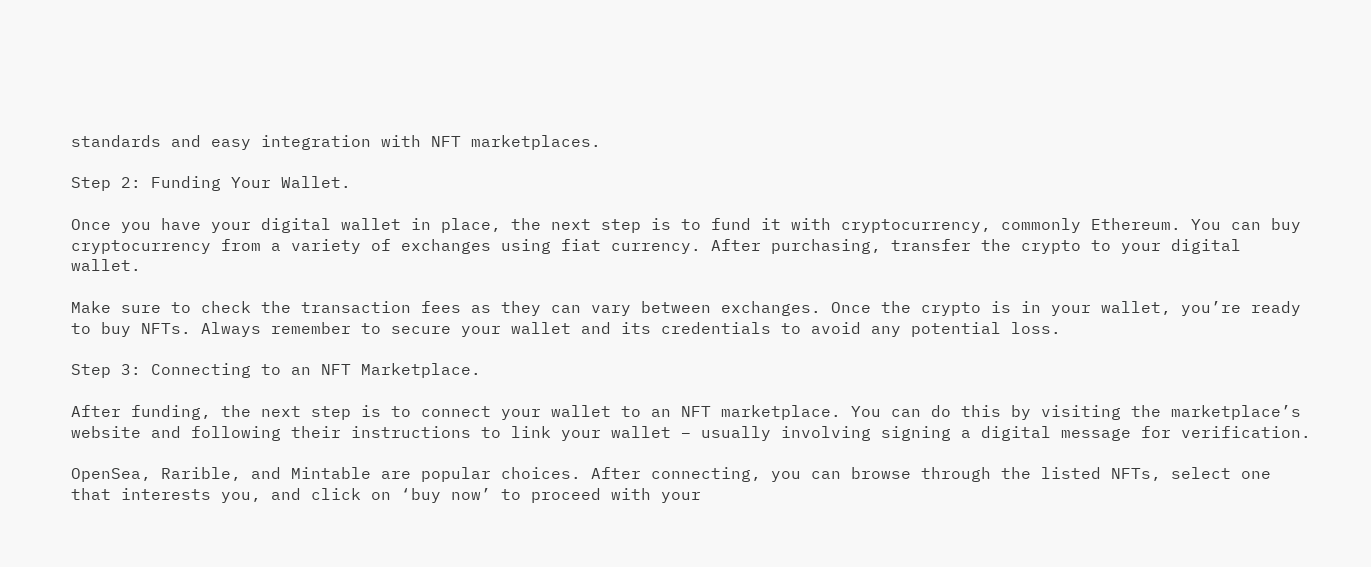standards and easy integration with NFT marketplaces.

Step 2: Funding Your Wallet.

Once you have your digital wallet in place, the next step is to fund it with cryptocurrency, commonly Ethereum. You can buy cryptocurrency from a variety of exchanges using fiat currency. After purchasing, transfer the crypto to your digital wallet.

Make sure to check the transaction fees as they can vary between exchanges. Once the crypto is in your wallet, you’re ready to buy NFTs. Always remember to secure your wallet and its credentials to avoid any potential loss.

Step 3: Connecting to an NFT Marketplace.

After funding, the next step is to connect your wallet to an NFT marketplace. You can do this by visiting the marketplace’s website and following their instructions to link your wallet – usually involving signing a digital message for verification.

OpenSea, Rarible, and Mintable are popular choices. After connecting, you can browse through the listed NFTs, select one that interests you, and click on ‘buy now’ to proceed with your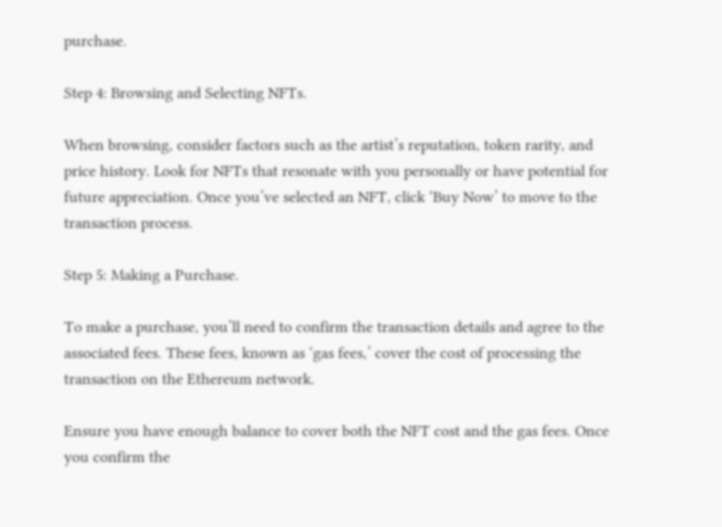purchase.

Step 4: Browsing and Selecting NFTs.

When browsing, consider factors such as the artist’s reputation, token rarity, and price history. Look for NFTs that resonate with you personally or have potential for future appreciation. Once you’ve selected an NFT, click ‘Buy Now’ to move to the transaction process.

Step 5: Making a Purchase.

To make a purchase, you’ll need to confirm the transaction details and agree to the associated fees. These fees, known as ‘gas fees,’ cover the cost of processing the transaction on the Ethereum network.

Ensure you have enough balance to cover both the NFT cost and the gas fees. Once you confirm the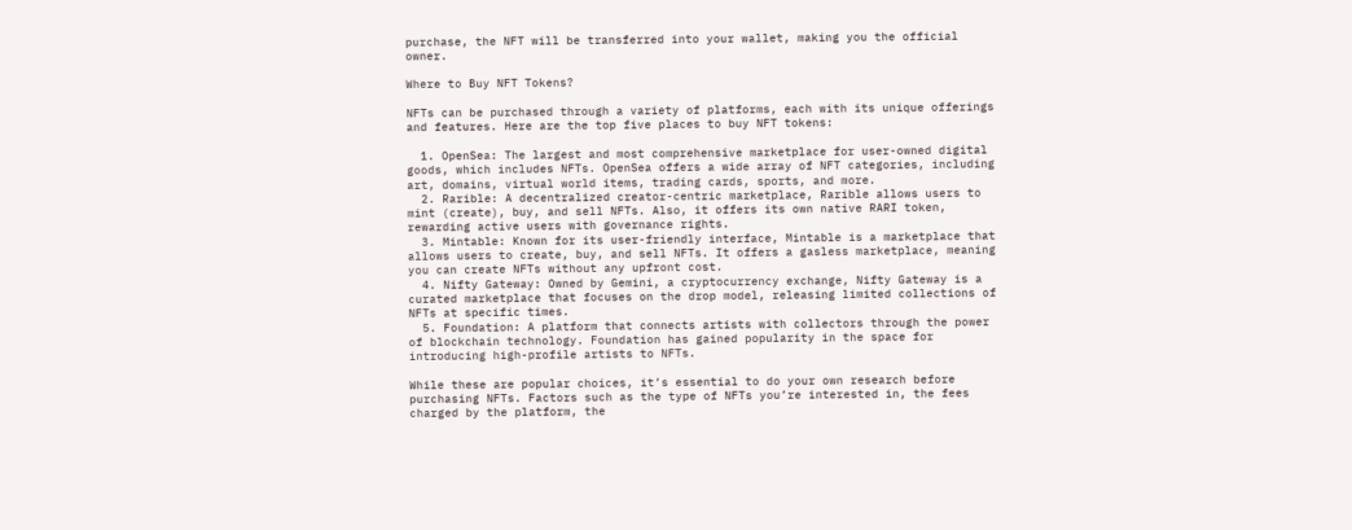purchase, the NFT will be transferred into your wallet, making you the official owner.

Where to Buy NFT Tokens?

NFTs can be purchased through a variety of platforms, each with its unique offerings and features. Here are the top five places to buy NFT tokens:

  1. OpenSea: The largest and most comprehensive marketplace for user-owned digital goods, which includes NFTs. OpenSea offers a wide array of NFT categories, including art, domains, virtual world items, trading cards, sports, and more.
  2. Rarible: A decentralized creator-centric marketplace, Rarible allows users to mint (create), buy, and sell NFTs. Also, it offers its own native RARI token, rewarding active users with governance rights.
  3. Mintable: Known for its user-friendly interface, Mintable is a marketplace that allows users to create, buy, and sell NFTs. It offers a gasless marketplace, meaning you can create NFTs without any upfront cost.
  4. Nifty Gateway: Owned by Gemini, a cryptocurrency exchange, Nifty Gateway is a curated marketplace that focuses on the drop model, releasing limited collections of NFTs at specific times.
  5. Foundation: A platform that connects artists with collectors through the power of blockchain technology. Foundation has gained popularity in the space for introducing high-profile artists to NFTs.

While these are popular choices, it’s essential to do your own research before purchasing NFTs. Factors such as the type of NFTs you’re interested in, the fees charged by the platform, the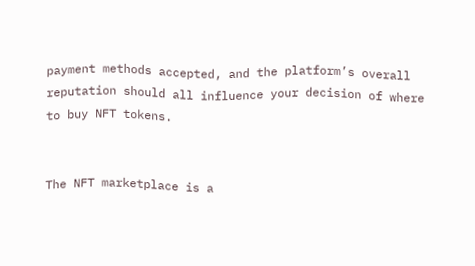payment methods accepted, and the platform’s overall reputation should all influence your decision of where to buy NFT tokens.


The NFT marketplace is a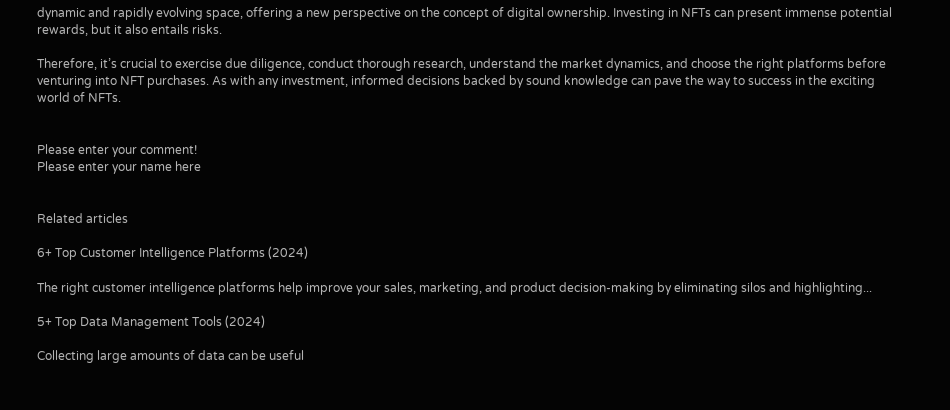dynamic and rapidly evolving space, offering a new perspective on the concept of digital ownership. Investing in NFTs can present immense potential rewards, but it also entails risks.

Therefore, it’s crucial to exercise due diligence, conduct thorough research, understand the market dynamics, and choose the right platforms before venturing into NFT purchases. As with any investment, informed decisions backed by sound knowledge can pave the way to success in the exciting world of NFTs.


Please enter your comment!
Please enter your name here


Related articles

6+ Top Customer Intelligence Platforms (2024)

The right customer intelligence platforms help improve your sales, marketing, and product decision-making by eliminating silos and highlighting...

5+ Top Data Management Tools (2024)

Collecting large amounts of data can be useful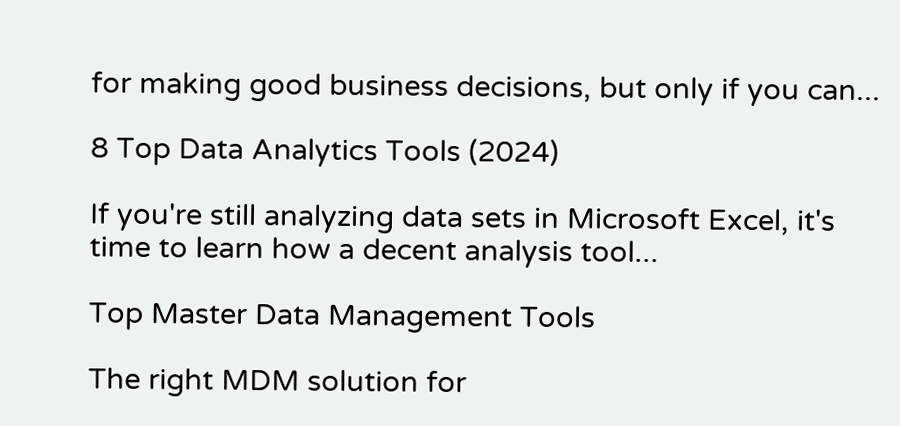for making good business decisions, but only if you can...

8 Top Data Analytics Tools (2024)

If you're still analyzing data sets in Microsoft Excel, it's time to learn how a decent analysis tool...

Top Master Data Management Tools

The right MDM solution for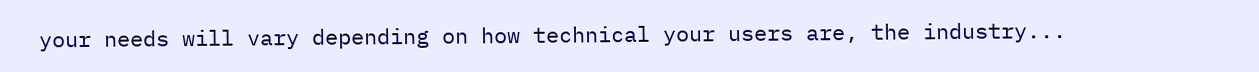your needs will vary depending on how technical your users are, the industry...